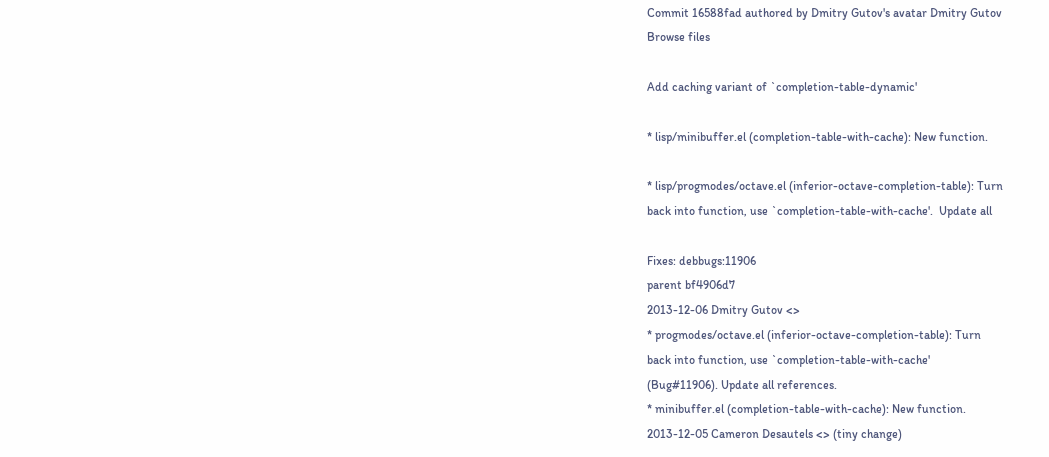Commit 16588fad authored by Dmitry Gutov's avatar Dmitry Gutov
Browse files

Add caching variant of `completion-table-dynamic'

* lisp/minibuffer.el (completion-table-with-cache): New function.

* lisp/progmodes/octave.el (inferior-octave-completion-table): Turn
back into function, use `completion-table-with-cache'.  Update all

Fixes: debbugs:11906
parent bf4906d7
2013-12-06 Dmitry Gutov <>
* progmodes/octave.el (inferior-octave-completion-table): Turn
back into function, use `completion-table-with-cache'
(Bug#11906). Update all references.
* minibuffer.el (completion-table-with-cache): New function.
2013-12-05 Cameron Desautels <> (tiny change)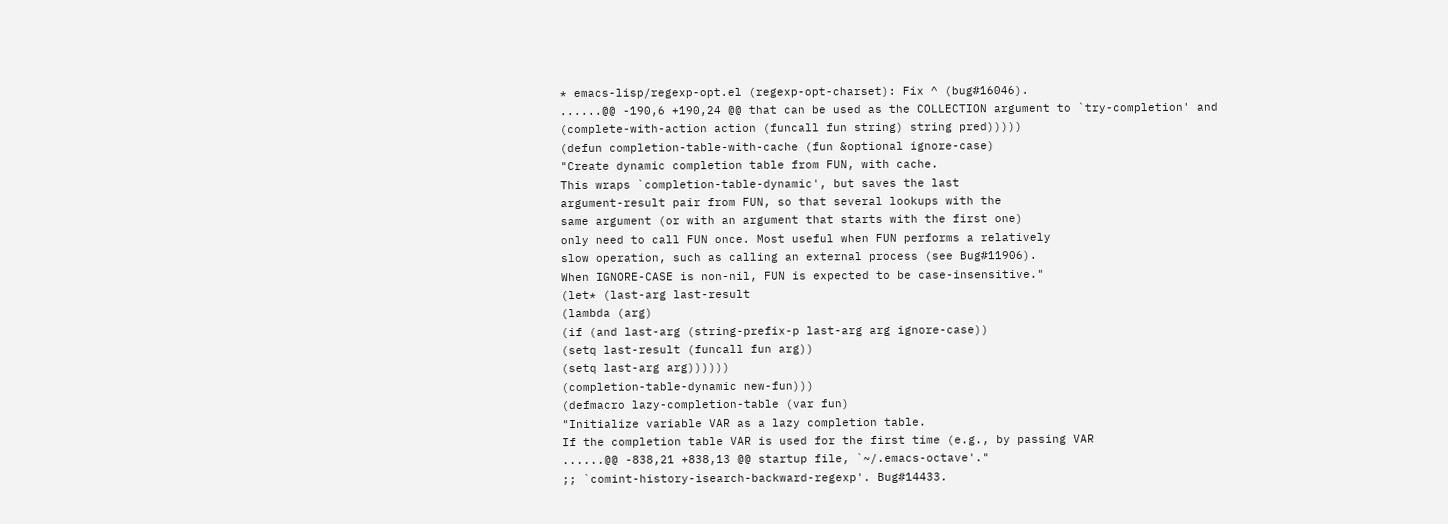* emacs-lisp/regexp-opt.el (regexp-opt-charset): Fix ^ (bug#16046).
......@@ -190,6 +190,24 @@ that can be used as the COLLECTION argument to `try-completion' and
(complete-with-action action (funcall fun string) string pred)))))
(defun completion-table-with-cache (fun &optional ignore-case)
"Create dynamic completion table from FUN, with cache.
This wraps `completion-table-dynamic', but saves the last
argument-result pair from FUN, so that several lookups with the
same argument (or with an argument that starts with the first one)
only need to call FUN once. Most useful when FUN performs a relatively
slow operation, such as calling an external process (see Bug#11906).
When IGNORE-CASE is non-nil, FUN is expected to be case-insensitive."
(let* (last-arg last-result
(lambda (arg)
(if (and last-arg (string-prefix-p last-arg arg ignore-case))
(setq last-result (funcall fun arg))
(setq last-arg arg))))))
(completion-table-dynamic new-fun)))
(defmacro lazy-completion-table (var fun)
"Initialize variable VAR as a lazy completion table.
If the completion table VAR is used for the first time (e.g., by passing VAR
......@@ -838,21 +838,13 @@ startup file, `~/.emacs-octave'."
;; `comint-history-isearch-backward-regexp'. Bug#14433.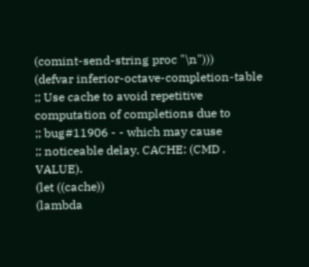(comint-send-string proc "\n")))
(defvar inferior-octave-completion-table
;; Use cache to avoid repetitive computation of completions due to
;; bug#11906 - - which may cause
;; noticeable delay. CACHE: (CMD . VALUE).
(let ((cache))
(lambda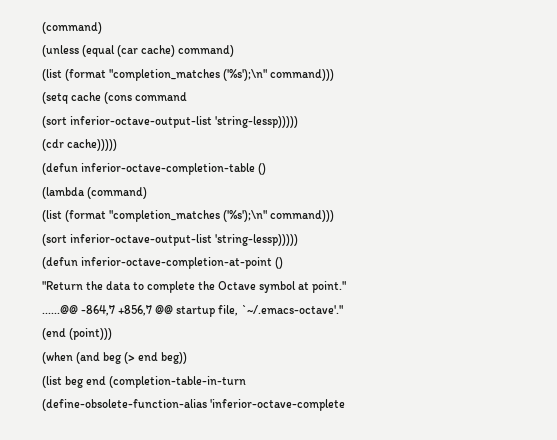(command)
(unless (equal (car cache) command)
(list (format "completion_matches ('%s');\n" command)))
(setq cache (cons command
(sort inferior-octave-output-list 'string-lessp)))))
(cdr cache)))))
(defun inferior-octave-completion-table ()
(lambda (command)
(list (format "completion_matches ('%s');\n" command)))
(sort inferior-octave-output-list 'string-lessp)))))
(defun inferior-octave-completion-at-point ()
"Return the data to complete the Octave symbol at point."
......@@ -864,7 +856,7 @@ startup file, `~/.emacs-octave'."
(end (point)))
(when (and beg (> end beg))
(list beg end (completion-table-in-turn
(define-obsolete-function-alias 'inferior-octave-complete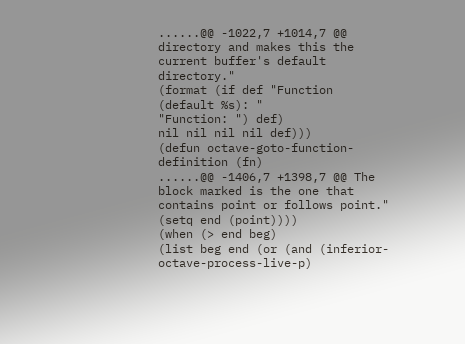......@@ -1022,7 +1014,7 @@ directory and makes this the current buffer's default directory."
(format (if def "Function (default %s): "
"Function: ") def)
nil nil nil nil def)))
(defun octave-goto-function-definition (fn)
......@@ -1406,7 +1398,7 @@ The block marked is the one that contains point or follows point."
(setq end (point))))
(when (> end beg)
(list beg end (or (and (inferior-octave-process-live-p)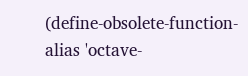(define-obsolete-function-alias 'octave-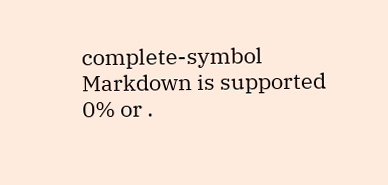complete-symbol
Markdown is supported
0% or .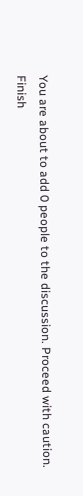You are about to add 0 people to the discussion. Proceed with caution.
Finish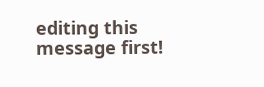editing this message first!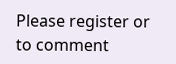Please register or to comment